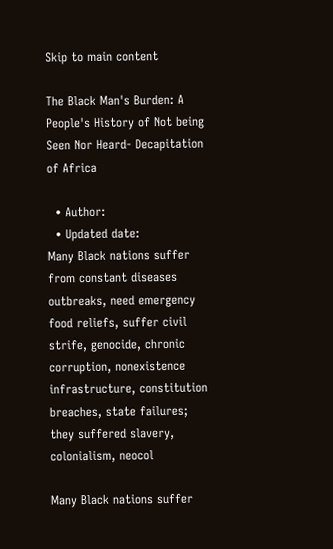Skip to main content

The Black Man's Burden: A People's History of Not being Seen Nor Heard- Decapitation of Africa

  • Author:
  • Updated date:
Many Black nations suffer from constant diseases outbreaks, need emergency food reliefs, suffer civil strife, genocide, chronic corruption, nonexistence infrastructure, constitution breaches, state failures; they suffered slavery, colonialism, neocol

Many Black nations suffer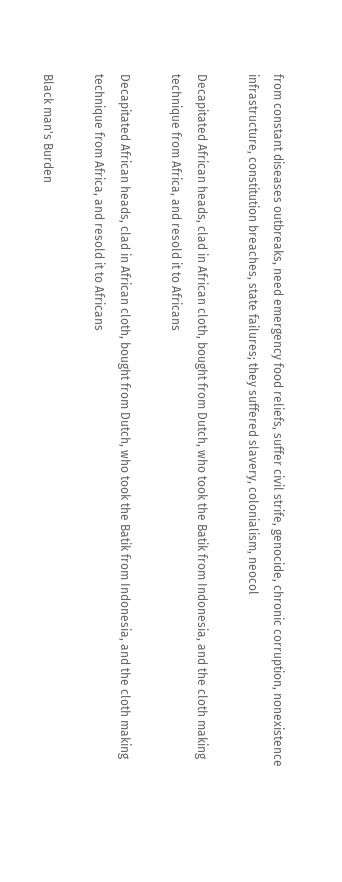from constant diseases outbreaks, need emergency food reliefs, suffer civil strife, genocide, chronic corruption, nonexistence infrastructure, constitution breaches, state failures; they suffered slavery, colonialism, neocol

Decapitated African heads, clad in African cloth, bought from Dutch, who took the Batik from Indonesia, and the cloth making technique from Africa, and resold it to Africans

Decapitated African heads, clad in African cloth, bought from Dutch, who took the Batik from Indonesia, and the cloth making technique from Africa, and resold it to Africans

Black man's Burden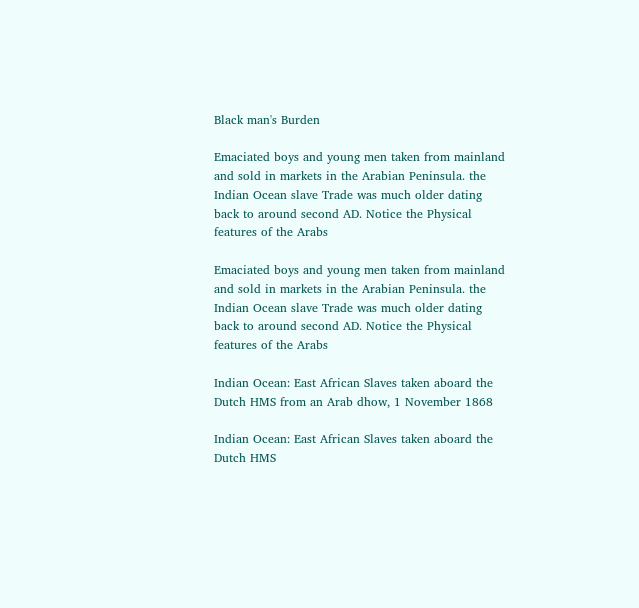Black man's Burden

Emaciated boys and young men taken from mainland and sold in markets in the Arabian Peninsula. the Indian Ocean slave Trade was much older dating back to around second AD. Notice the Physical features of the Arabs

Emaciated boys and young men taken from mainland and sold in markets in the Arabian Peninsula. the Indian Ocean slave Trade was much older dating back to around second AD. Notice the Physical features of the Arabs

Indian Ocean: East African Slaves taken aboard the Dutch HMS from an Arab dhow, 1 November 1868

Indian Ocean: East African Slaves taken aboard the Dutch HMS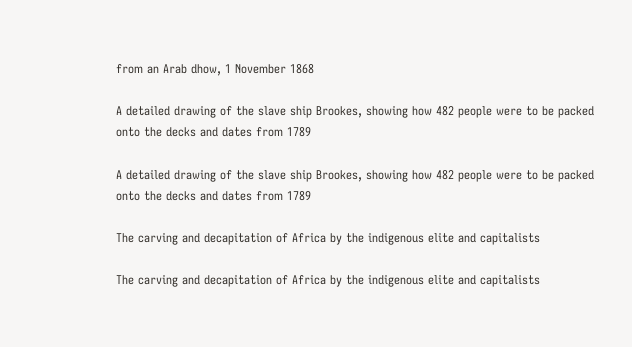from an Arab dhow, 1 November 1868

A detailed drawing of the slave ship Brookes, showing how 482 people were to be packed onto the decks and dates from 1789

A detailed drawing of the slave ship Brookes, showing how 482 people were to be packed onto the decks and dates from 1789

The carving and decapitation of Africa by the indigenous elite and capitalists

The carving and decapitation of Africa by the indigenous elite and capitalists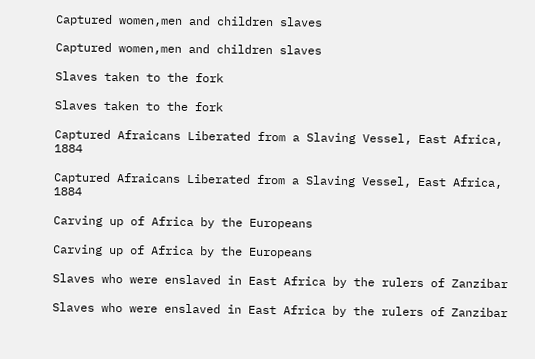Captured women,men and children slaves

Captured women,men and children slaves

Slaves taken to the fork

Slaves taken to the fork

Captured Afraicans Liberated from a Slaving Vessel, East Africa, 1884

Captured Afraicans Liberated from a Slaving Vessel, East Africa, 1884

Carving up of Africa by the Europeans

Carving up of Africa by the Europeans

Slaves who were enslaved in East Africa by the rulers of Zanzibar

Slaves who were enslaved in East Africa by the rulers of Zanzibar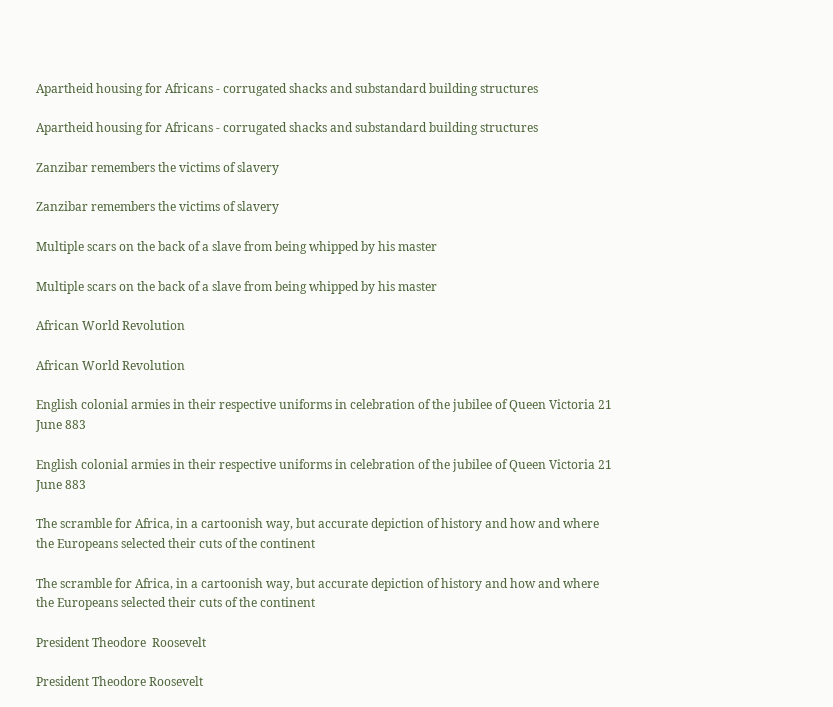Apartheid housing for Africans - corrugated shacks and substandard building structures

Apartheid housing for Africans - corrugated shacks and substandard building structures

Zanzibar remembers the victims of slavery

Zanzibar remembers the victims of slavery

Multiple scars on the back of a slave from being whipped by his master

Multiple scars on the back of a slave from being whipped by his master

African World Revolution

African World Revolution

English colonial armies in their respective uniforms in celebration of the jubilee of Queen Victoria 21 June 883

English colonial armies in their respective uniforms in celebration of the jubilee of Queen Victoria 21 June 883

The scramble for Africa, in a cartoonish way, but accurate depiction of history and how and where the Europeans selected their cuts of the continent

The scramble for Africa, in a cartoonish way, but accurate depiction of history and how and where the Europeans selected their cuts of the continent

President Theodore  Roosevelt

President Theodore Roosevelt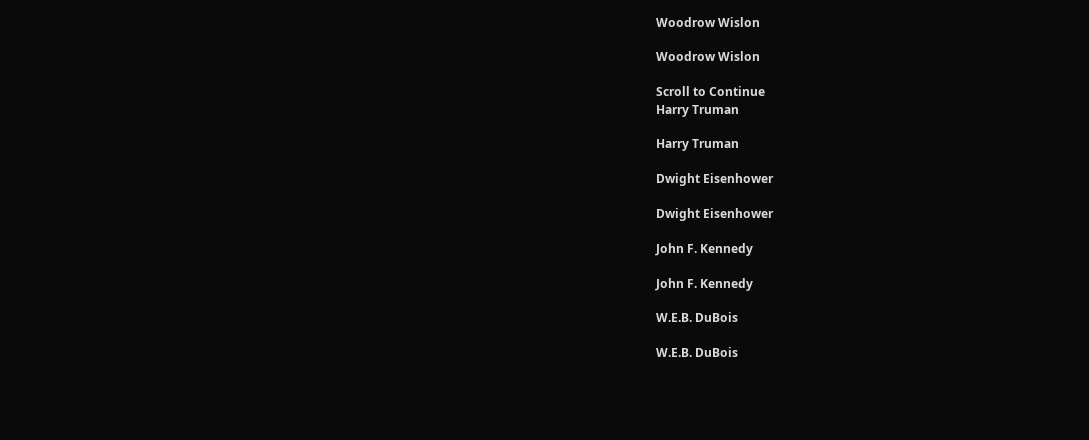Woodrow Wislon

Woodrow Wislon

Scroll to Continue
Harry Truman

Harry Truman

Dwight Eisenhower

Dwight Eisenhower

John F. Kennedy

John F. Kennedy

W.E.B. DuBois

W.E.B. DuBois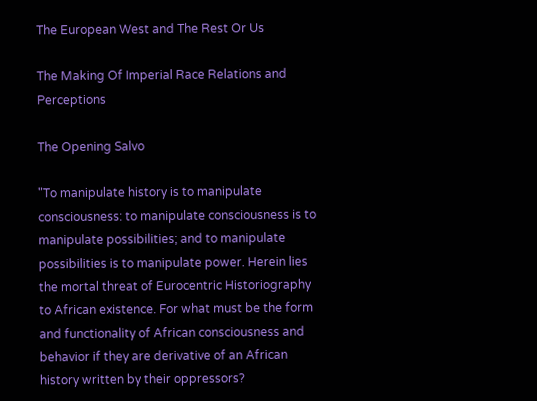The European West and The Rest Or Us

The Making Of Imperial Race Relations and Perceptions

The Opening Salvo

"To manipulate history is to manipulate consciousness: to manipulate consciousness is to manipulate possibilities; and to manipulate possibilities is to manipulate power. Herein lies the mortal threat of Eurocentric Historiography to African existence. For what must be the form and functionality of African consciousness and behavior if they are derivative of an African history written by their oppressors?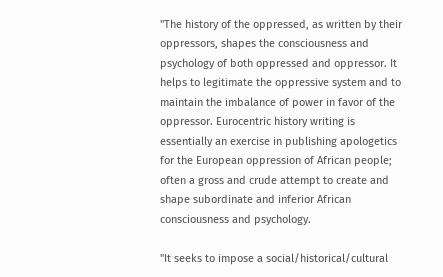"The history of the oppressed, as written by their oppressors, shapes the consciousness and psychology of both oppressed and oppressor. It helps to legitimate the oppressive system and to maintain the imbalance of power in favor of the oppressor. Eurocentric history writing is essentially an exercise in publishing apologetics for the European oppression of African people; often a gross and crude attempt to create and shape subordinate and inferior African consciousness and psychology.

"It seeks to impose a social/historical/cultural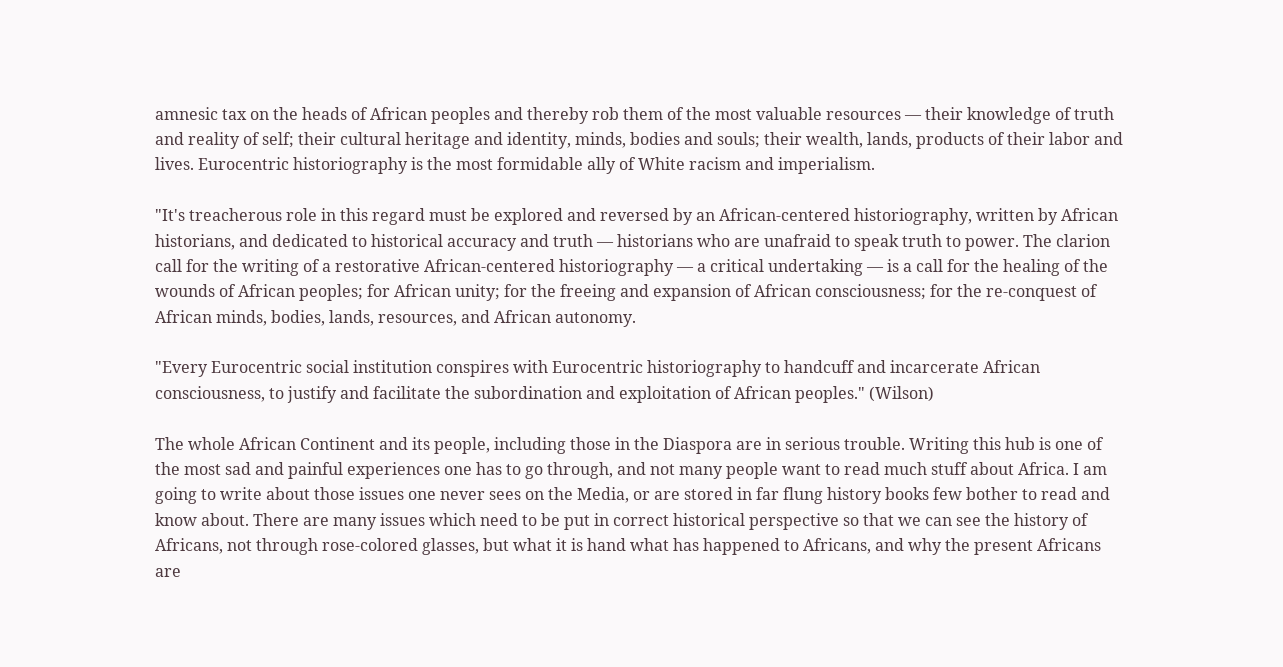amnesic tax on the heads of African peoples and thereby rob them of the most valuable resources — their knowledge of truth and reality of self; their cultural heritage and identity, minds, bodies and souls; their wealth, lands, products of their labor and lives. Eurocentric historiography is the most formidable ally of White racism and imperialism.

"It's treacherous role in this regard must be explored and reversed by an African-centered historiography, written by African historians, and dedicated to historical accuracy and truth — historians who are unafraid to speak truth to power. The clarion call for the writing of a restorative African-centered historiography — a critical undertaking — is a call for the healing of the wounds of African peoples; for African unity; for the freeing and expansion of African consciousness; for the re-conquest of African minds, bodies, lands, resources, and African autonomy.

"Every Eurocentric social institution conspires with Eurocentric historiography to handcuff and incarcerate African consciousness, to justify and facilitate the subordination and exploitation of African peoples." (Wilson)

The whole African Continent and its people, including those in the Diaspora are in serious trouble. Writing this hub is one of the most sad and painful experiences one has to go through, and not many people want to read much stuff about Africa. I am going to write about those issues one never sees on the Media, or are stored in far flung history books few bother to read and know about. There are many issues which need to be put in correct historical perspective so that we can see the history of Africans, not through rose-colored glasses, but what it is hand what has happened to Africans, and why the present Africans are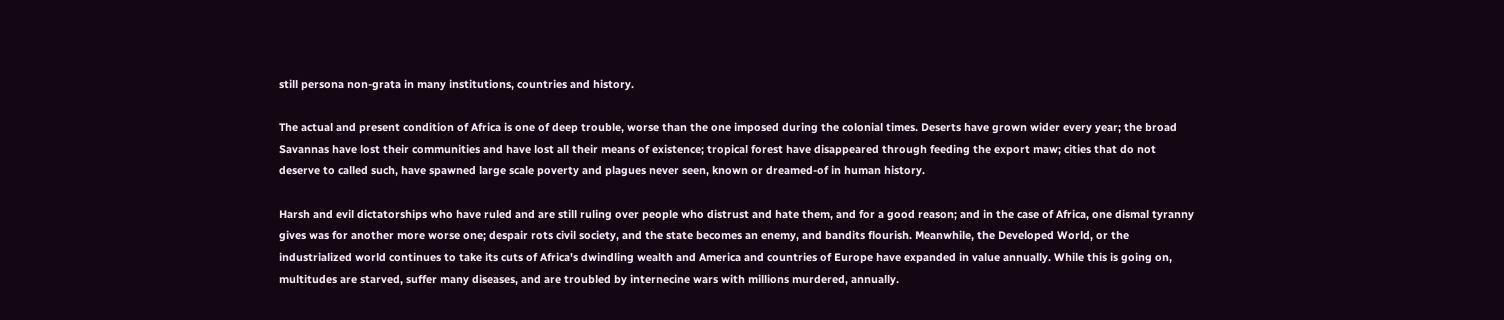still persona non-grata in many institutions, countries and history.

The actual and present condition of Africa is one of deep trouble, worse than the one imposed during the colonial times. Deserts have grown wider every year; the broad Savannas have lost their communities and have lost all their means of existence; tropical forest have disappeared through feeding the export maw; cities that do not deserve to called such, have spawned large scale poverty and plagues never seen, known or dreamed-of in human history.

Harsh and evil dictatorships who have ruled and are still ruling over people who distrust and hate them, and for a good reason; and in the case of Africa, one dismal tyranny gives was for another more worse one; despair rots civil society, and the state becomes an enemy, and bandits flourish. Meanwhile, the Developed World, or the industrialized world continues to take its cuts of Africa's dwindling wealth and America and countries of Europe have expanded in value annually. While this is going on, multitudes are starved, suffer many diseases, and are troubled by internecine wars with millions murdered, annually.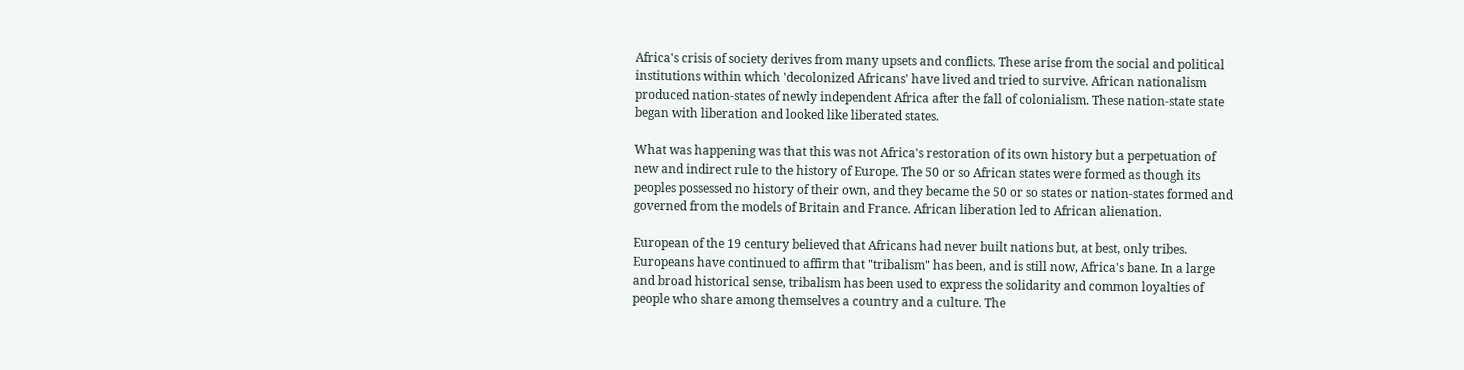Africa's crisis of society derives from many upsets and conflicts. These arise from the social and political institutions within which 'decolonized Africans' have lived and tried to survive. African nationalism produced nation-states of newly independent Africa after the fall of colonialism. These nation-state state began with liberation and looked like liberated states.

What was happening was that this was not Africa's restoration of its own history but a perpetuation of new and indirect rule to the history of Europe. The 50 or so African states were formed as though its peoples possessed no history of their own, and they became the 50 or so states or nation-states formed and governed from the models of Britain and France. African liberation led to African alienation.

European of the 19 century believed that Africans had never built nations but, at best, only tribes. Europeans have continued to affirm that "tribalism" has been, and is still now, Africa's bane. In a large and broad historical sense, tribalism has been used to express the solidarity and common loyalties of people who share among themselves a country and a culture. The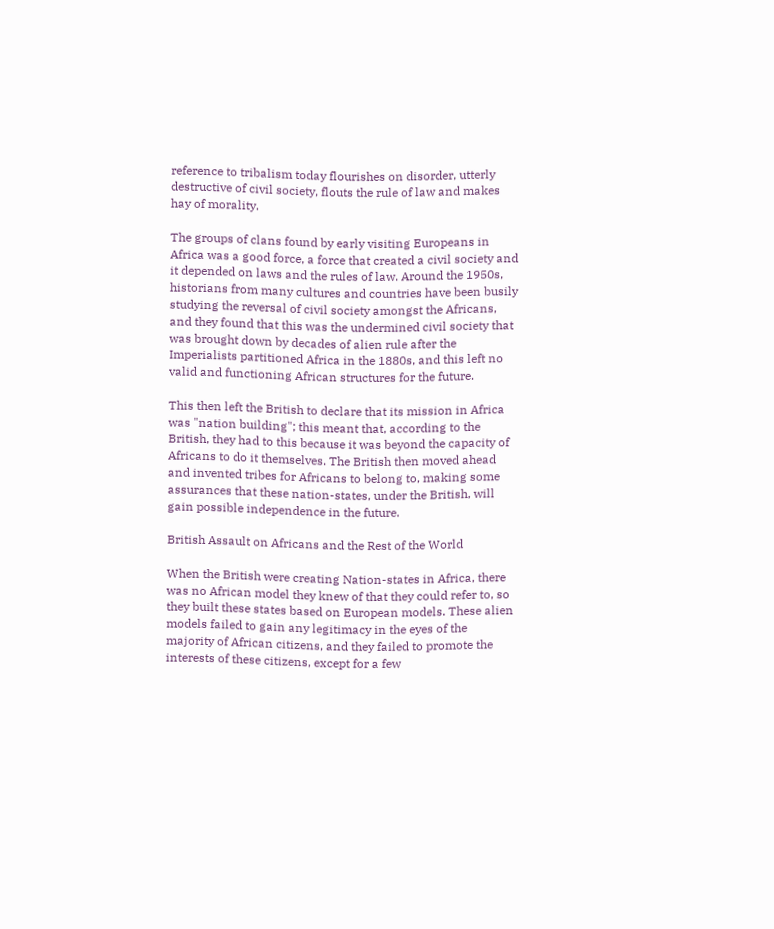reference to tribalism today flourishes on disorder, utterly destructive of civil society, flouts the rule of law and makes hay of morality.

The groups of clans found by early visiting Europeans in Africa was a good force, a force that created a civil society and it depended on laws and the rules of law. Around the 1950s, historians from many cultures and countries have been busily studying the reversal of civil society amongst the Africans, and they found that this was the undermined civil society that was brought down by decades of alien rule after the Imperialists partitioned Africa in the 1880s, and this left no valid and functioning African structures for the future.

This then left the British to declare that its mission in Africa was "nation building"; this meant that, according to the British, they had to this because it was beyond the capacity of Africans to do it themselves. The British then moved ahead and invented tribes for Africans to belong to, making some assurances that these nation-states, under the British, will gain possible independence in the future.

British Assault on Africans and the Rest of the World

When the British were creating Nation-states in Africa, there was no African model they knew of that they could refer to, so they built these states based on European models. These alien models failed to gain any legitimacy in the eyes of the majority of African citizens, and they failed to promote the interests of these citizens, except for a few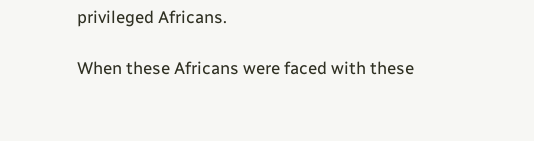privileged Africans.

When these Africans were faced with these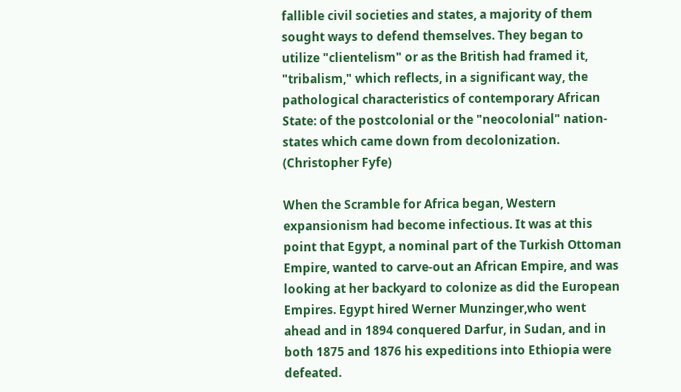fallible civil societies and states, a majority of them sought ways to defend themselves. They began to utilize "clientelism" or as the British had framed it, "tribalism," which reflects, in a significant way, the pathological characteristics of contemporary African State: of the postcolonial or the "neocolonial" nation-states which came down from decolonization. (Christopher Fyfe)

When the Scramble for Africa began, Western expansionism had become infectious. It was at this point that Egypt, a nominal part of the Turkish Ottoman Empire, wanted to carve-out an African Empire, and was looking at her backyard to colonize as did the European Empires. Egypt hired Werner Munzinger,who went ahead and in 1894 conquered Darfur, in Sudan, and in both 1875 and 1876 his expeditions into Ethiopia were defeated.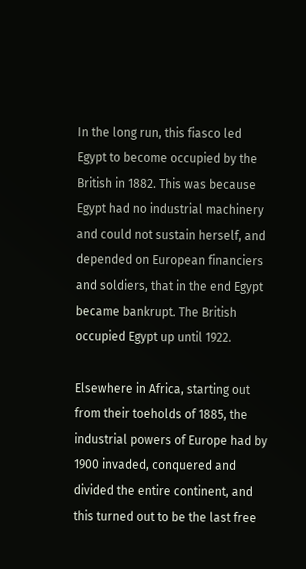In the long run, this fiasco led Egypt to become occupied by the British in 1882. This was because Egypt had no industrial machinery and could not sustain herself, and depended on European financiers and soldiers, that in the end Egypt became bankrupt. The British occupied Egypt up until 1922.

Elsewhere in Africa, starting out from their toeholds of 1885, the industrial powers of Europe had by 1900 invaded, conquered and divided the entire continent, and this turned out to be the last free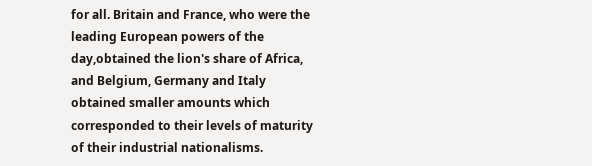for all. Britain and France, who were the leading European powers of the day,obtained the lion's share of Africa, and Belgium, Germany and Italy obtained smaller amounts which corresponded to their levels of maturity of their industrial nationalisms.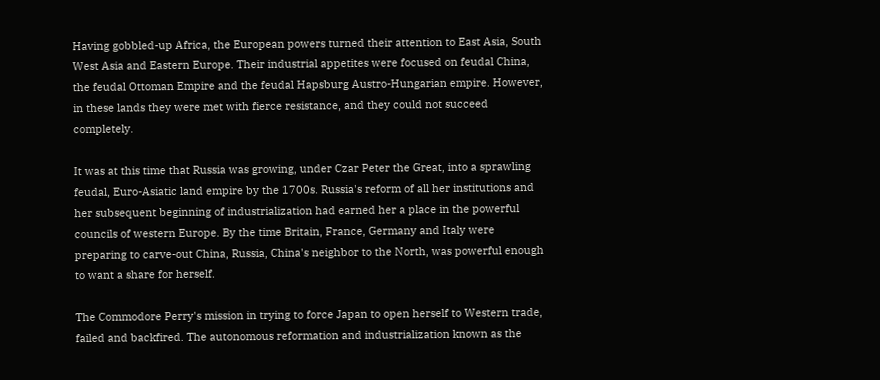Having gobbled-up Africa, the European powers turned their attention to East Asia, South West Asia and Eastern Europe. Their industrial appetites were focused on feudal China, the feudal Ottoman Empire and the feudal Hapsburg Austro-Hungarian empire. However, in these lands they were met with fierce resistance, and they could not succeed completely.

It was at this time that Russia was growing, under Czar Peter the Great, into a sprawling feudal, Euro-Asiatic land empire by the 1700s. Russia's reform of all her institutions and her subsequent beginning of industrialization had earned her a place in the powerful councils of western Europe. By the time Britain, France, Germany and Italy were preparing to carve-out China, Russia, China's neighbor to the North, was powerful enough to want a share for herself.

The Commodore Perry's mission in trying to force Japan to open herself to Western trade, failed and backfired. The autonomous reformation and industrialization known as the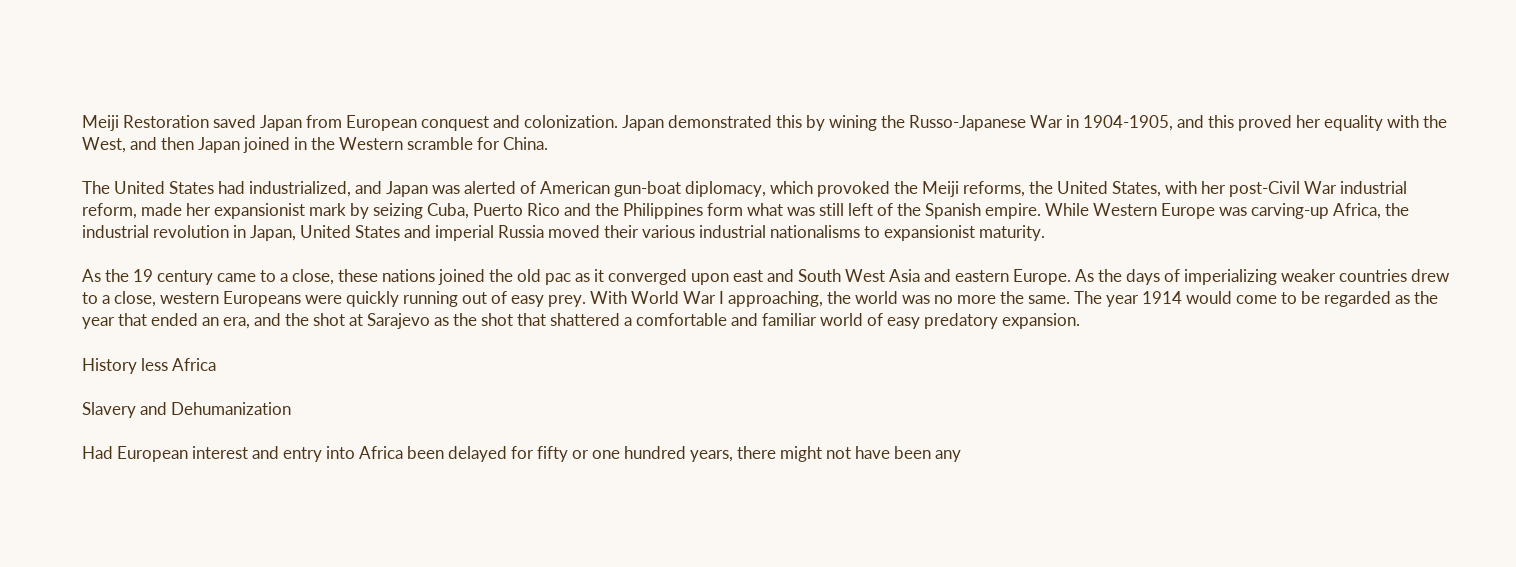Meiji Restoration saved Japan from European conquest and colonization. Japan demonstrated this by wining the Russo-Japanese War in 1904-1905, and this proved her equality with the West, and then Japan joined in the Western scramble for China.

The United States had industrialized, and Japan was alerted of American gun-boat diplomacy, which provoked the Meiji reforms, the United States, with her post-Civil War industrial reform, made her expansionist mark by seizing Cuba, Puerto Rico and the Philippines form what was still left of the Spanish empire. While Western Europe was carving-up Africa, the industrial revolution in Japan, United States and imperial Russia moved their various industrial nationalisms to expansionist maturity.

As the 19 century came to a close, these nations joined the old pac as it converged upon east and South West Asia and eastern Europe. As the days of imperializing weaker countries drew to a close, western Europeans were quickly running out of easy prey. With World War I approaching, the world was no more the same. The year 1914 would come to be regarded as the year that ended an era, and the shot at Sarajevo as the shot that shattered a comfortable and familiar world of easy predatory expansion.

History less Africa

Slavery and Dehumanization

Had European interest and entry into Africa been delayed for fifty or one hundred years, there might not have been any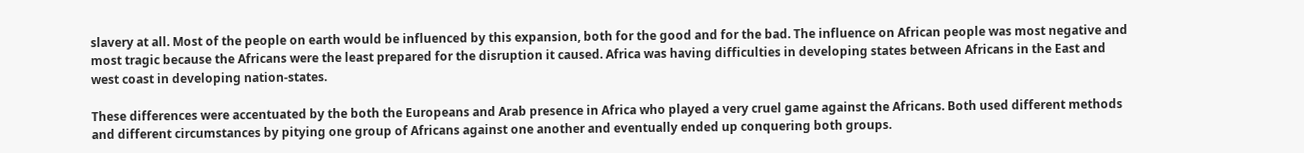slavery at all. Most of the people on earth would be influenced by this expansion, both for the good and for the bad. The influence on African people was most negative and most tragic because the Africans were the least prepared for the disruption it caused. Africa was having difficulties in developing states between Africans in the East and west coast in developing nation-states.

These differences were accentuated by the both the Europeans and Arab presence in Africa who played a very cruel game against the Africans. Both used different methods and different circumstances by pitying one group of Africans against one another and eventually ended up conquering both groups.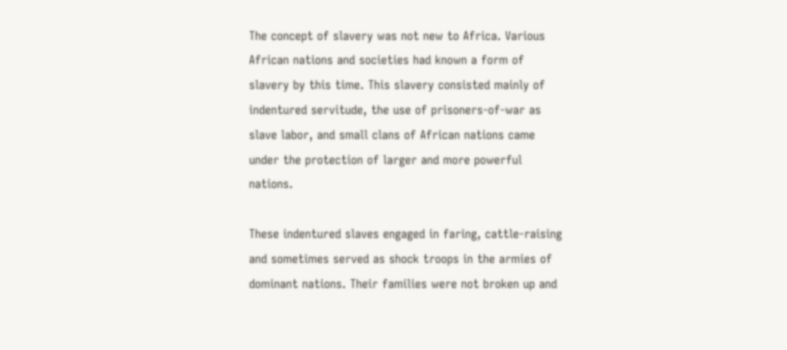The concept of slavery was not new to Africa. Various African nations and societies had known a form of slavery by this time. This slavery consisted mainly of indentured servitude, the use of prisoners-of-war as slave labor, and small clans of African nations came under the protection of larger and more powerful nations.

These indentured slaves engaged in faring, cattle-raising and sometimes served as shock troops in the armies of dominant nations. Their families were not broken up and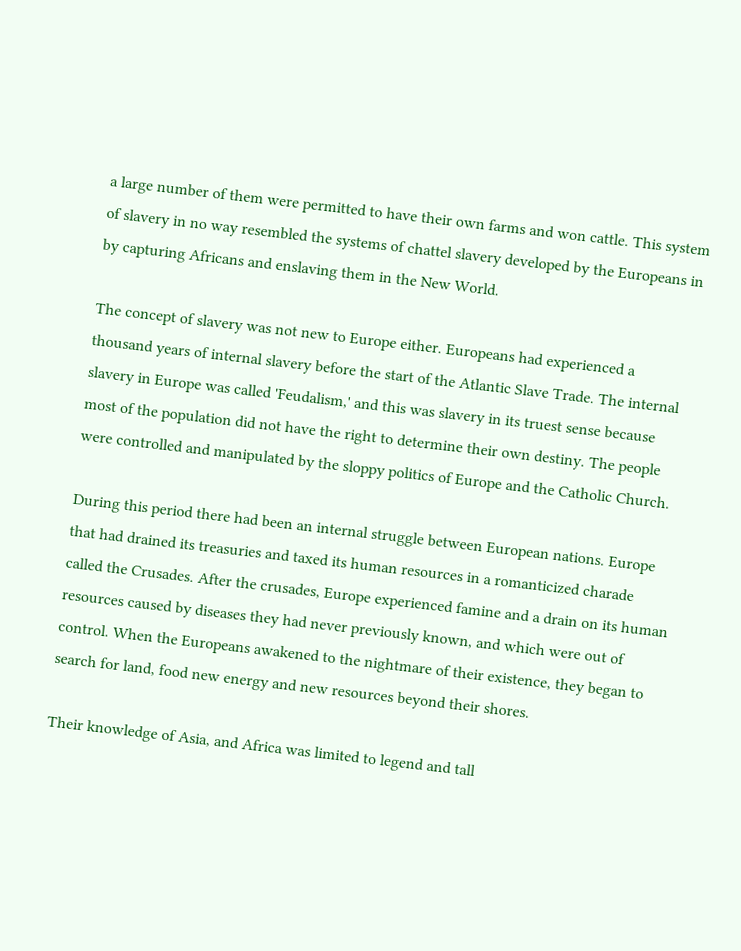a large number of them were permitted to have their own farms and won cattle. This system of slavery in no way resembled the systems of chattel slavery developed by the Europeans in by capturing Africans and enslaving them in the New World.

The concept of slavery was not new to Europe either. Europeans had experienced a thousand years of internal slavery before the start of the Atlantic Slave Trade. The internal slavery in Europe was called 'Feudalism,' and this was slavery in its truest sense because most of the population did not have the right to determine their own destiny. The people were controlled and manipulated by the sloppy politics of Europe and the Catholic Church.

During this period there had been an internal struggle between European nations. Europe that had drained its treasuries and taxed its human resources in a romanticized charade called the Crusades. After the crusades, Europe experienced famine and a drain on its human resources caused by diseases they had never previously known, and which were out of control. When the Europeans awakened to the nightmare of their existence, they began to search for land, food new energy and new resources beyond their shores.

Their knowledge of Asia, and Africa was limited to legend and tall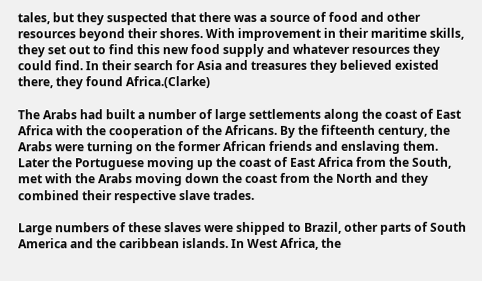tales, but they suspected that there was a source of food and other resources beyond their shores. With improvement in their maritime skills, they set out to find this new food supply and whatever resources they could find. In their search for Asia and treasures they believed existed there, they found Africa.(Clarke)

The Arabs had built a number of large settlements along the coast of East Africa with the cooperation of the Africans. By the fifteenth century, the Arabs were turning on the former African friends and enslaving them. Later the Portuguese moving up the coast of East Africa from the South, met with the Arabs moving down the coast from the North and they combined their respective slave trades.

Large numbers of these slaves were shipped to Brazil, other parts of South America and the caribbean islands. In West Africa, the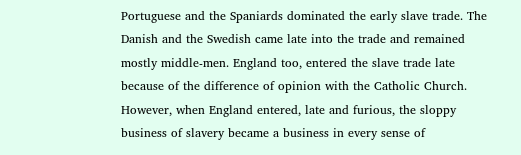Portuguese and the Spaniards dominated the early slave trade. The Danish and the Swedish came late into the trade and remained mostly middle-men. England too, entered the slave trade late because of the difference of opinion with the Catholic Church. However, when England entered, late and furious, the sloppy business of slavery became a business in every sense of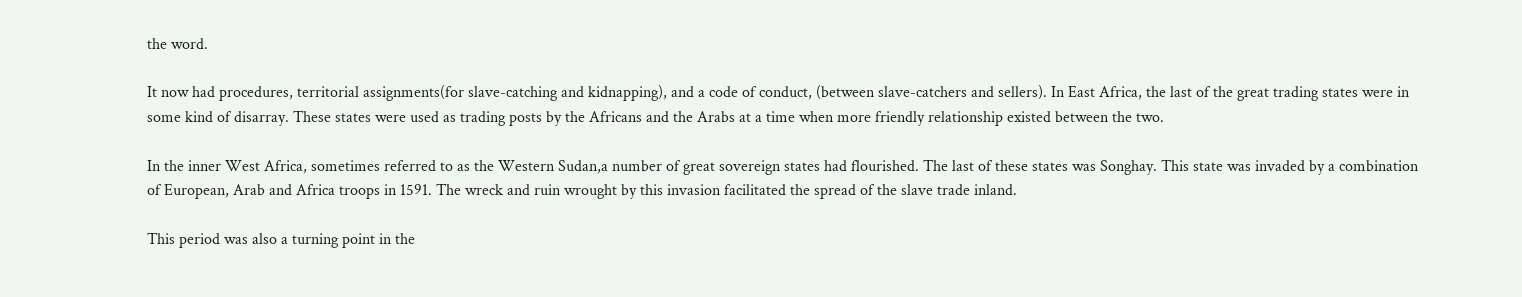the word.

It now had procedures, territorial assignments(for slave-catching and kidnapping), and a code of conduct, (between slave-catchers and sellers). In East Africa, the last of the great trading states were in some kind of disarray. These states were used as trading posts by the Africans and the Arabs at a time when more friendly relationship existed between the two.

In the inner West Africa, sometimes referred to as the Western Sudan,a number of great sovereign states had flourished. The last of these states was Songhay. This state was invaded by a combination of European, Arab and Africa troops in 1591. The wreck and ruin wrought by this invasion facilitated the spread of the slave trade inland.

This period was also a turning point in the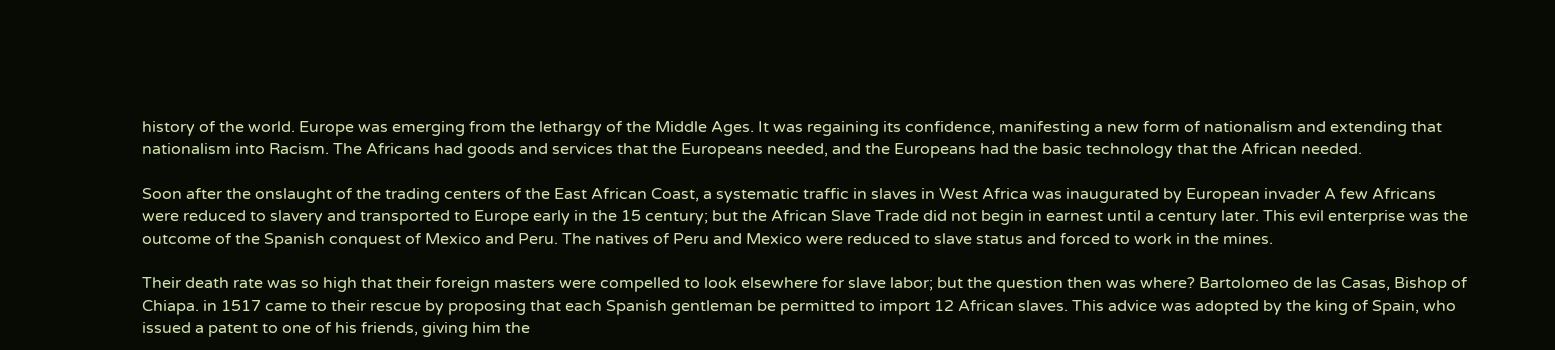history of the world. Europe was emerging from the lethargy of the Middle Ages. It was regaining its confidence, manifesting a new form of nationalism and extending that nationalism into Racism. The Africans had goods and services that the Europeans needed, and the Europeans had the basic technology that the African needed.

Soon after the onslaught of the trading centers of the East African Coast, a systematic traffic in slaves in West Africa was inaugurated by European invader A few Africans were reduced to slavery and transported to Europe early in the 15 century; but the African Slave Trade did not begin in earnest until a century later. This evil enterprise was the outcome of the Spanish conquest of Mexico and Peru. The natives of Peru and Mexico were reduced to slave status and forced to work in the mines.

Their death rate was so high that their foreign masters were compelled to look elsewhere for slave labor; but the question then was where? Bartolomeo de las Casas, Bishop of Chiapa. in 1517 came to their rescue by proposing that each Spanish gentleman be permitted to import 12 African slaves. This advice was adopted by the king of Spain, who issued a patent to one of his friends, giving him the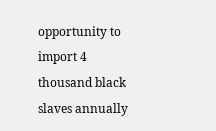opportunity to import 4 thousand black slaves annually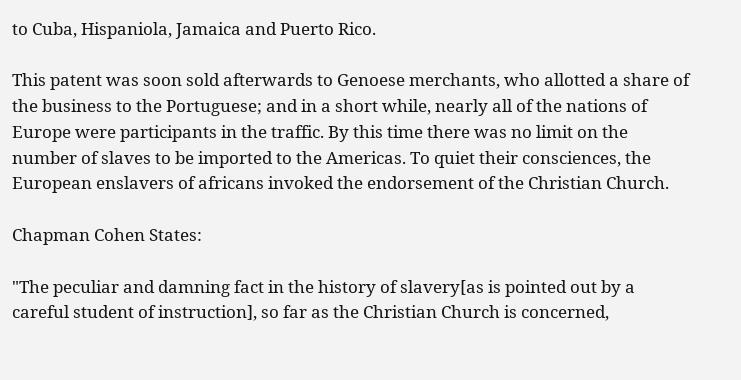to Cuba, Hispaniola, Jamaica and Puerto Rico.

This patent was soon sold afterwards to Genoese merchants, who allotted a share of the business to the Portuguese; and in a short while, nearly all of the nations of Europe were participants in the traffic. By this time there was no limit on the number of slaves to be imported to the Americas. To quiet their consciences, the European enslavers of africans invoked the endorsement of the Christian Church.

Chapman Cohen States:

"The peculiar and damning fact in the history of slavery[as is pointed out by a careful student of instruction], so far as the Christian Church is concerned,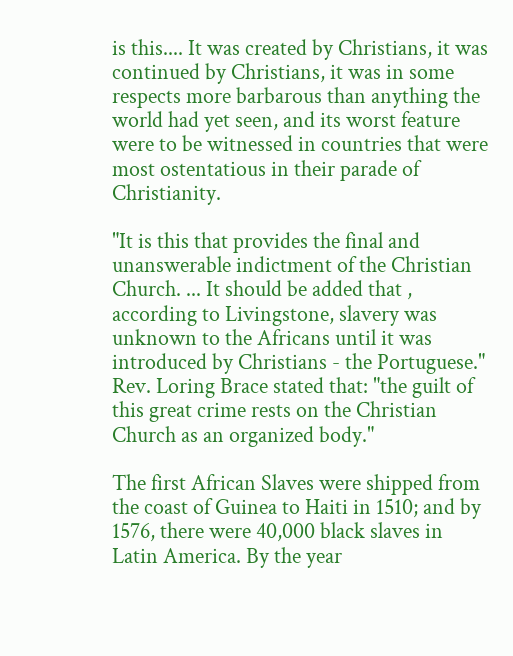is this.... It was created by Christians, it was continued by Christians, it was in some respects more barbarous than anything the world had yet seen, and its worst feature were to be witnessed in countries that were most ostentatious in their parade of Christianity.

"It is this that provides the final and unanswerable indictment of the Christian Church. ... It should be added that , according to Livingstone, slavery was unknown to the Africans until it was introduced by Christians - the Portuguese." Rev. Loring Brace stated that: "the guilt of this great crime rests on the Christian Church as an organized body."

The first African Slaves were shipped from the coast of Guinea to Haiti in 1510; and by 1576, there were 40,000 black slaves in Latin America. By the year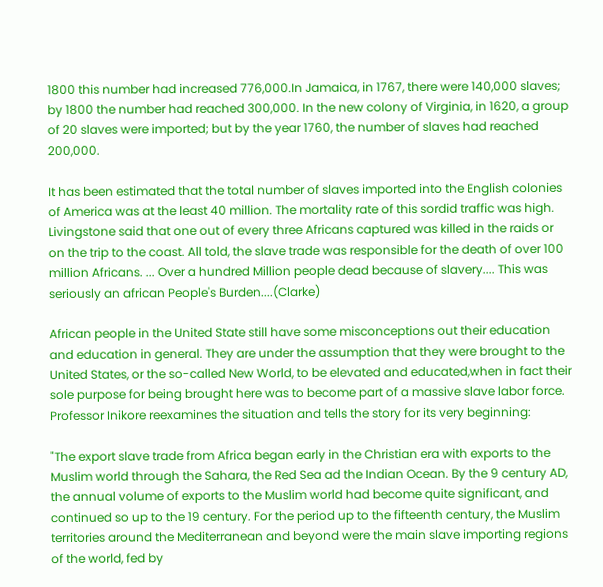1800 this number had increased 776,000.In Jamaica, in 1767, there were 140,000 slaves; by 1800 the number had reached 300,000. In the new colony of Virginia, in 1620, a group of 20 slaves were imported; but by the year 1760, the number of slaves had reached 200,000.

It has been estimated that the total number of slaves imported into the English colonies of America was at the least 40 million. The mortality rate of this sordid traffic was high. Livingstone said that one out of every three Africans captured was killed in the raids or on the trip to the coast. All told, the slave trade was responsible for the death of over 100 million Africans. ... Over a hundred Million people dead because of slavery.... This was seriously an african People's Burden....(Clarke)

African people in the United State still have some misconceptions out their education and education in general. They are under the assumption that they were brought to the United States, or the so-called New World, to be elevated and educated,when in fact their sole purpose for being brought here was to become part of a massive slave labor force. Professor Inikore reexamines the situation and tells the story for its very beginning:

"The export slave trade from Africa began early in the Christian era with exports to the Muslim world through the Sahara, the Red Sea ad the Indian Ocean. By the 9 century AD, the annual volume of exports to the Muslim world had become quite significant, and continued so up to the 19 century. For the period up to the fifteenth century, the Muslim territories around the Mediterranean and beyond were the main slave importing regions of the world, fed by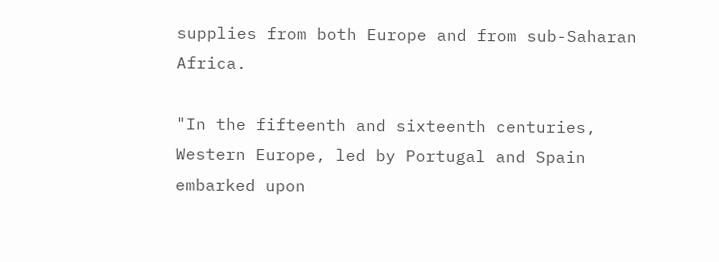supplies from both Europe and from sub-Saharan Africa.

"In the fifteenth and sixteenth centuries, Western Europe, led by Portugal and Spain embarked upon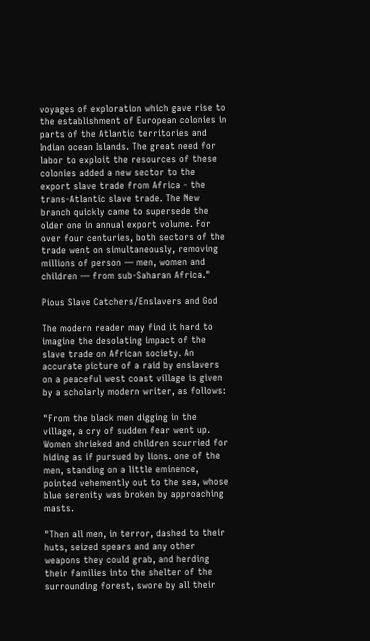voyages of exploration which gave rise to the establishment of European colonies in parts of the Atlantic territories and Indian ocean Islands. The great need for labor to exploit the resources of these colonies added a new sector to the export slave trade from Africa - the trans-Atlantic slave trade. The New branch quickly came to supersede the older one in annual export volume. For over four centuries, both sectors of the trade went on simultaneously, removing millions of person — men, women and children — from sub-Saharan Africa."

Pious Slave Catchers/Enslavers and God

The modern reader may find it hard to imagine the desolating impact of the slave trade on African society. An accurate picture of a raid by enslavers on a peaceful west coast village is given by a scholarly modern writer, as follows:

"From the black men digging in the village, a cry of sudden fear went up. Women shrieked and children scurried for hiding as if pursued by lions. one of the men, standing on a little eminence, pointed vehemently out to the sea, whose blue serenity was broken by approaching masts.

"Then all men, in terror, dashed to their huts, seized spears and any other weapons they could grab, and herding their families into the shelter of the surrounding forest, swore by all their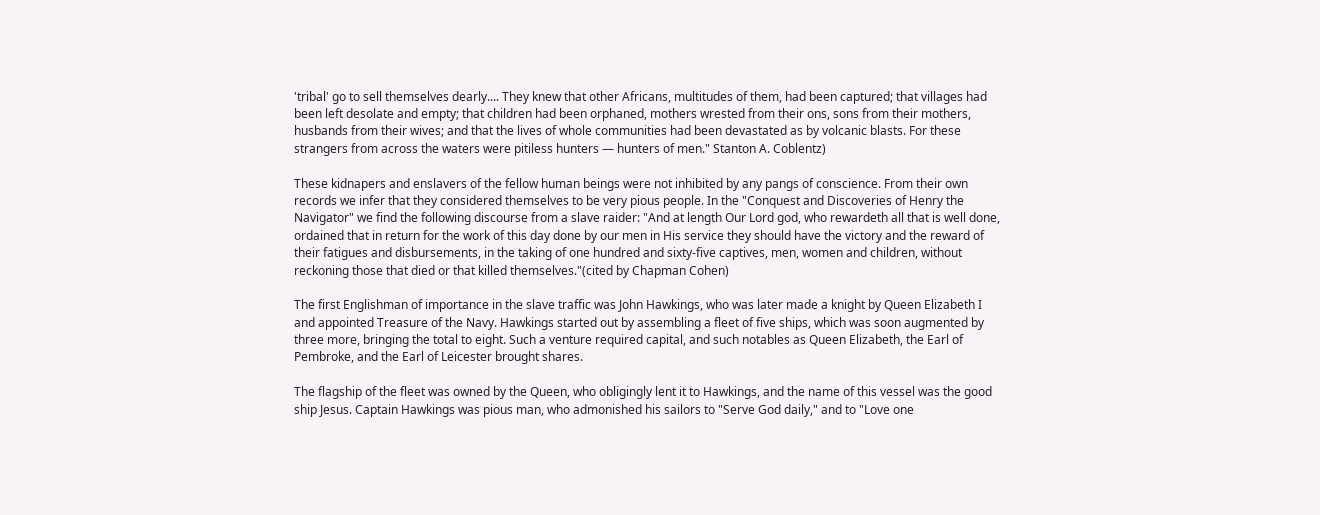'tribal' go to sell themselves dearly.... They knew that other Africans, multitudes of them, had been captured; that villages had been left desolate and empty; that children had been orphaned, mothers wrested from their ons, sons from their mothers, husbands from their wives; and that the lives of whole communities had been devastated as by volcanic blasts. For these strangers from across the waters were pitiless hunters — hunters of men." Stanton A. Coblentz)

These kidnapers and enslavers of the fellow human beings were not inhibited by any pangs of conscience. From their own records we infer that they considered themselves to be very pious people. In the "Conquest and Discoveries of Henry the Navigator" we find the following discourse from a slave raider: "And at length Our Lord god, who rewardeth all that is well done, ordained that in return for the work of this day done by our men in His service they should have the victory and the reward of their fatigues and disbursements, in the taking of one hundred and sixty-five captives, men, women and children, without reckoning those that died or that killed themselves."(cited by Chapman Cohen)

The first Englishman of importance in the slave traffic was John Hawkings, who was later made a knight by Queen Elizabeth I and appointed Treasure of the Navy. Hawkings started out by assembling a fleet of five ships, which was soon augmented by three more, bringing the total to eight. Such a venture required capital, and such notables as Queen Elizabeth, the Earl of Pembroke, and the Earl of Leicester brought shares.

The flagship of the fleet was owned by the Queen, who obligingly lent it to Hawkings, and the name of this vessel was the good ship Jesus. Captain Hawkings was pious man, who admonished his sailors to "Serve God daily," and to "Love one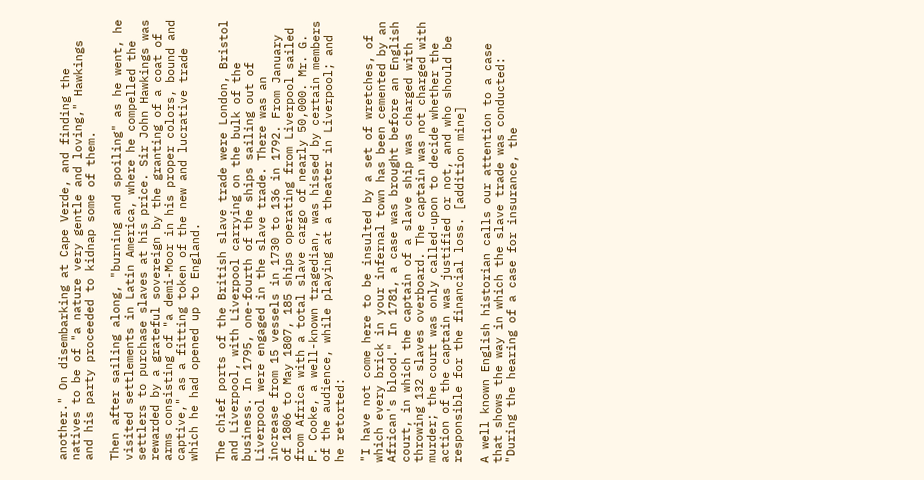another." On disembarking at Cape Verde, and finding the natives to be of "a nature very gentle and loving," Hawkings and his party proceeded to kidnap some of them.

Then after sailing along, "burning and spoiling" as he went, he visited settlements in Latin America, where he compelled the settlers to purchase slaves at his price. Sir John Hawkings was rewarded by a grateful sovereign by the granting of a coat of arms consisting of "a demi-Moor in his proper colors, bound and captive," as a fitting token of the new and lucrative trade which he had opened up to England.

The chief ports of the British slave trade were London, Bristol and Liverpool, with Liverpool carrying on the bulk of the business. In 1795, one-fourth of the ships sailing out of Liverpool were engaged in the slave trade. There was an increase from 15 vessels in 1730 to 136 in 1792. From January of 1806 to May 1807, 185 ships operating from Liverpool sailed from Africa with a total slave cargo of nearly 50,000. Mr. G. F. Cooke, a well-known tragedian, was hissed by certain members of the audience, while playing at a theater in Liverpool; and he retorted:

"I have not come here to be insulted by a set of wretches, of which every brick in your infernal town has been cemented by an African's blood." In 1781, a case was brought before an English court, in which the captain of a slave ship was charged with throwing 132 slaves overboard. The captain was not charged with murder; the court was only called-upon to decide whether the action of the captain was justified or not, and who should be responsible for the financial loss. [addition mine]

A well known English historian calls our attention to a case that shows the way in which the slave trade was conducted: "During the hearing of a case for insurance, the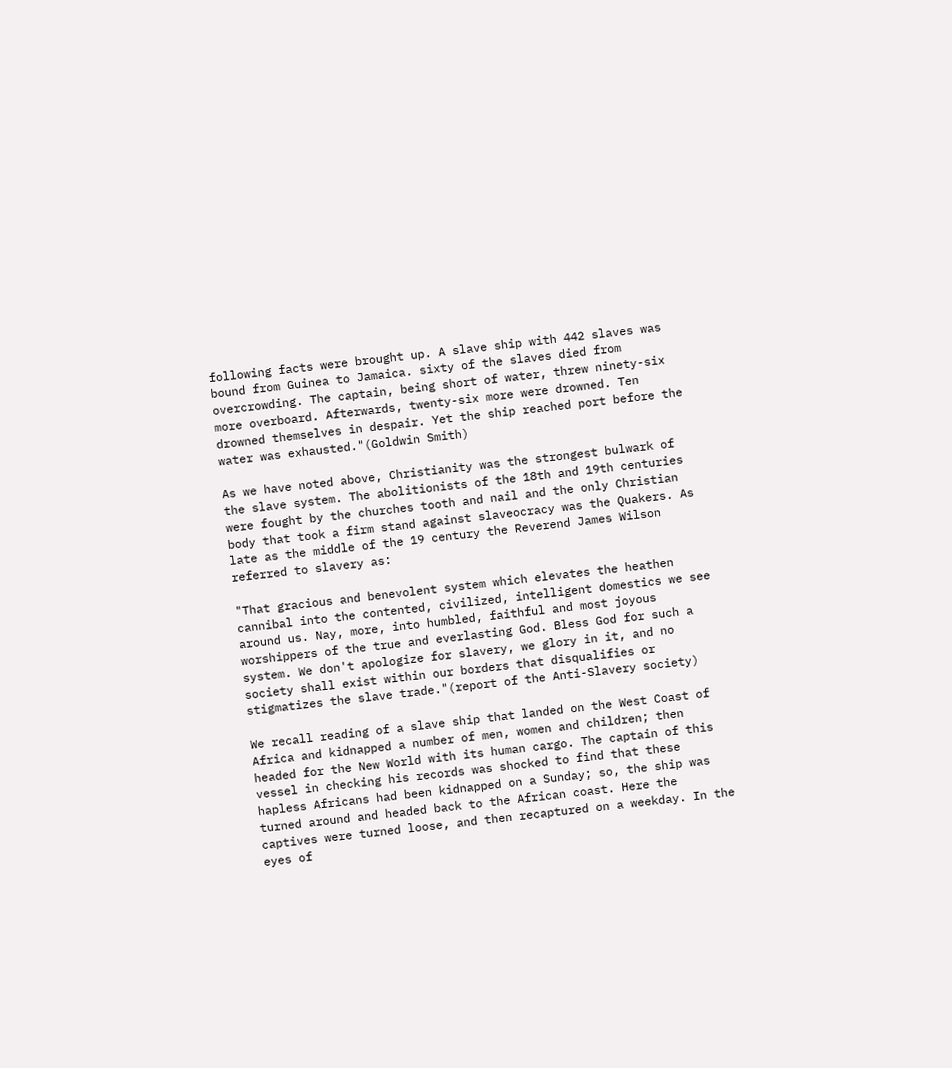following facts were brought up. A slave ship with 442 slaves was bound from Guinea to Jamaica. sixty of the slaves died from overcrowding. The captain, being short of water, threw ninety-six more overboard. Afterwards, twenty-six more were drowned. Ten drowned themselves in despair. Yet the ship reached port before the water was exhausted."(Goldwin Smith)

As we have noted above, Christianity was the strongest bulwark of the slave system. The abolitionists of the 18th and 19th centuries were fought by the churches tooth and nail and the only Christian body that took a firm stand against slaveocracy was the Quakers. As late as the middle of the 19 century the Reverend James Wilson referred to slavery as:

"That gracious and benevolent system which elevates the heathen cannibal into the contented, civilized, intelligent domestics we see around us. Nay, more, into humbled, faithful and most joyous worshippers of the true and everlasting God. Bless God for such a system. We don't apologize for slavery, we glory in it, and no society shall exist within our borders that disqualifies or stigmatizes the slave trade."(report of the Anti-Slavery society)

We recall reading of a slave ship that landed on the West Coast of Africa and kidnapped a number of men, women and children; then headed for the New World with its human cargo. The captain of this vessel in checking his records was shocked to find that these hapless Africans had been kidnapped on a Sunday; so, the ship was turned around and headed back to the African coast. Here the captives were turned loose, and then recaptured on a weekday. In the eyes of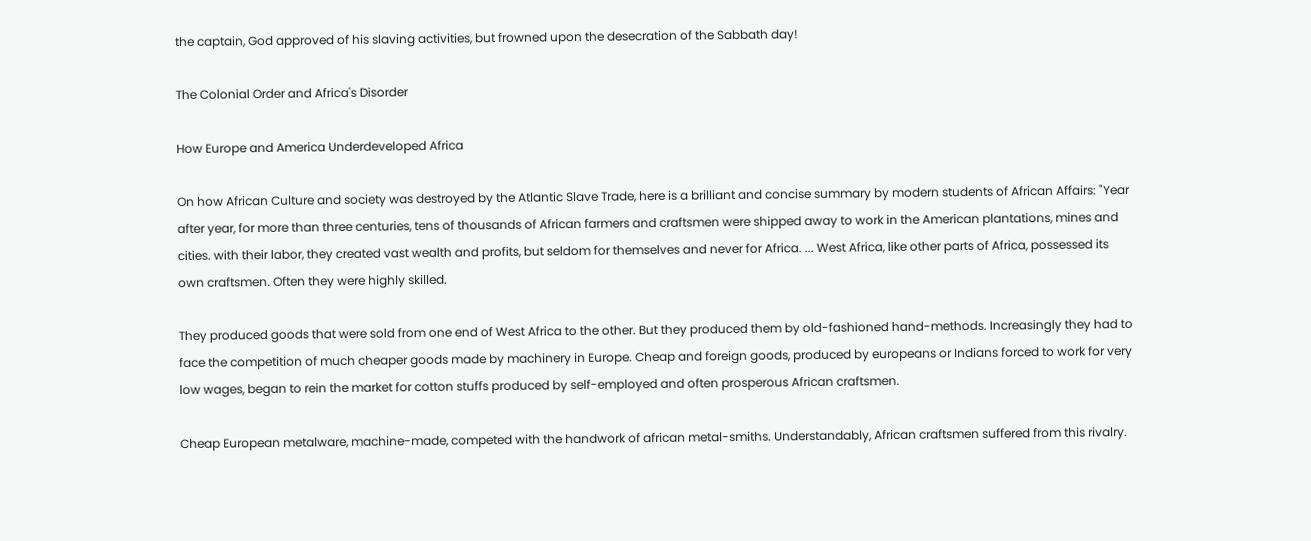the captain, God approved of his slaving activities, but frowned upon the desecration of the Sabbath day!

The Colonial Order and Africa's Disorder

How Europe and America Underdeveloped Africa

On how African Culture and society was destroyed by the Atlantic Slave Trade, here is a brilliant and concise summary by modern students of African Affairs: "Year after year, for more than three centuries, tens of thousands of African farmers and craftsmen were shipped away to work in the American plantations, mines and cities. with their labor, they created vast wealth and profits, but seldom for themselves and never for Africa. ... West Africa, like other parts of Africa, possessed its own craftsmen. Often they were highly skilled.

They produced goods that were sold from one end of West Africa to the other. But they produced them by old-fashioned hand-methods. Increasingly they had to face the competition of much cheaper goods made by machinery in Europe. Cheap and foreign goods, produced by europeans or Indians forced to work for very low wages, began to rein the market for cotton stuffs produced by self-employed and often prosperous African craftsmen.

Cheap European metalware, machine-made, competed with the handwork of african metal-smiths. Understandably, African craftsmen suffered from this rivalry.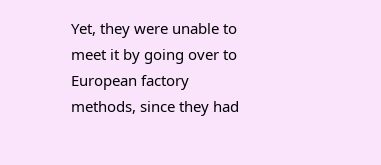Yet, they were unable to meet it by going over to European factory methods, since they had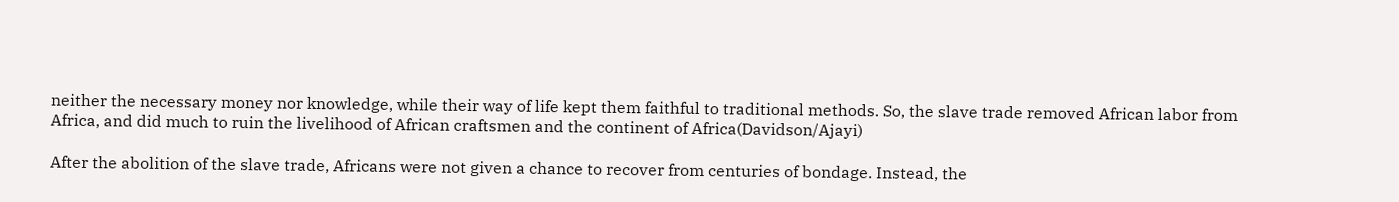neither the necessary money nor knowledge, while their way of life kept them faithful to traditional methods. So, the slave trade removed African labor from Africa, and did much to ruin the livelihood of African craftsmen and the continent of Africa(Davidson/Ajayi)

After the abolition of the slave trade, Africans were not given a chance to recover from centuries of bondage. Instead, the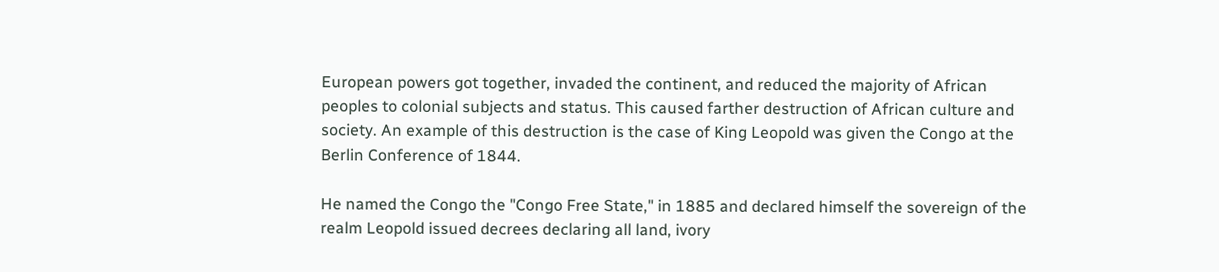European powers got together, invaded the continent, and reduced the majority of African peoples to colonial subjects and status. This caused farther destruction of African culture and society. An example of this destruction is the case of King Leopold was given the Congo at the Berlin Conference of 1844.

He named the Congo the "Congo Free State," in 1885 and declared himself the sovereign of the realm Leopold issued decrees declaring all land, ivory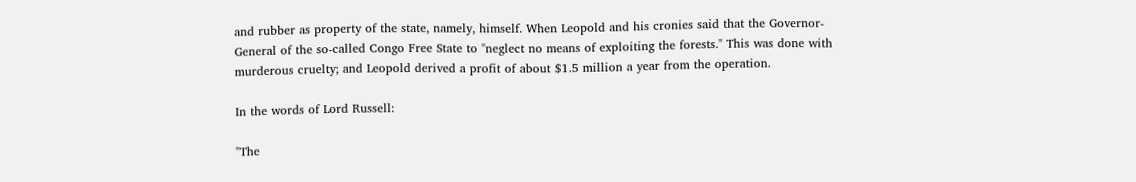and rubber as property of the state, namely, himself. When Leopold and his cronies said that the Governor-General of the so-called Congo Free State to "neglect no means of exploiting the forests." This was done with murderous cruelty; and Leopold derived a profit of about $1.5 million a year from the operation.

In the words of Lord Russell:

"The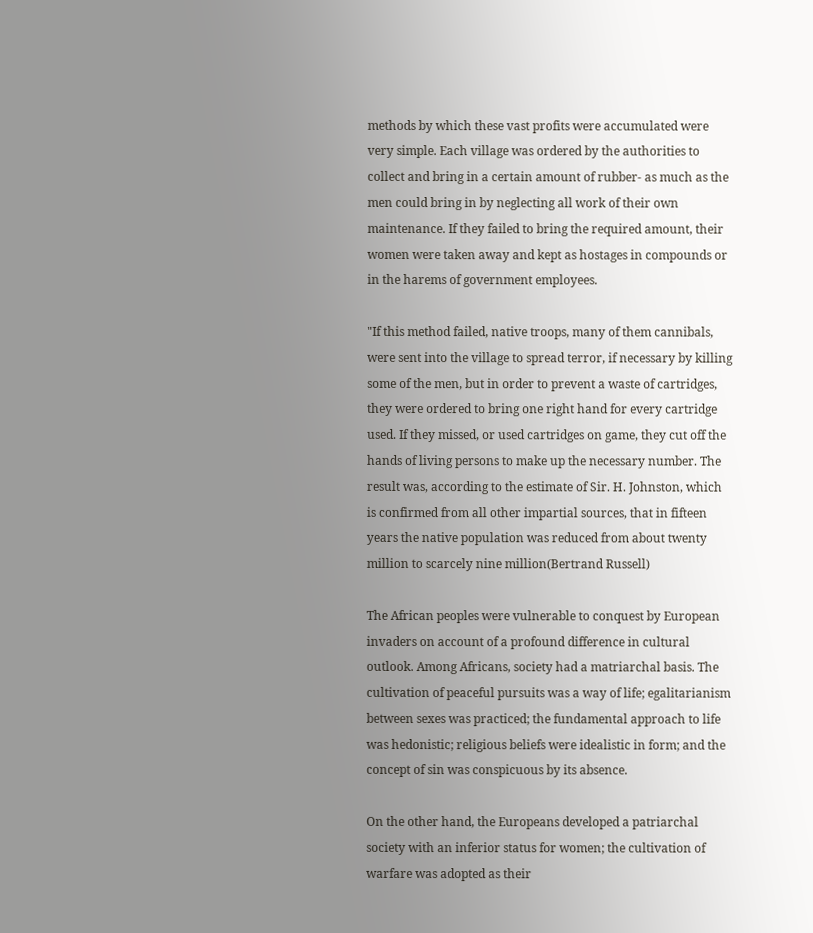methods by which these vast profits were accumulated were very simple. Each village was ordered by the authorities to collect and bring in a certain amount of rubber- as much as the men could bring in by neglecting all work of their own maintenance. If they failed to bring the required amount, their women were taken away and kept as hostages in compounds or in the harems of government employees.

"If this method failed, native troops, many of them cannibals, were sent into the village to spread terror, if necessary by killing some of the men, but in order to prevent a waste of cartridges, they were ordered to bring one right hand for every cartridge used. If they missed, or used cartridges on game, they cut off the hands of living persons to make up the necessary number. The result was, according to the estimate of Sir. H. Johnston, which is confirmed from all other impartial sources, that in fifteen years the native population was reduced from about twenty million to scarcely nine million(Bertrand Russell)

The African peoples were vulnerable to conquest by European invaders on account of a profound difference in cultural outlook. Among Africans, society had a matriarchal basis. The cultivation of peaceful pursuits was a way of life; egalitarianism between sexes was practiced; the fundamental approach to life was hedonistic; religious beliefs were idealistic in form; and the concept of sin was conspicuous by its absence.

On the other hand, the Europeans developed a patriarchal society with an inferior status for women; the cultivation of warfare was adopted as their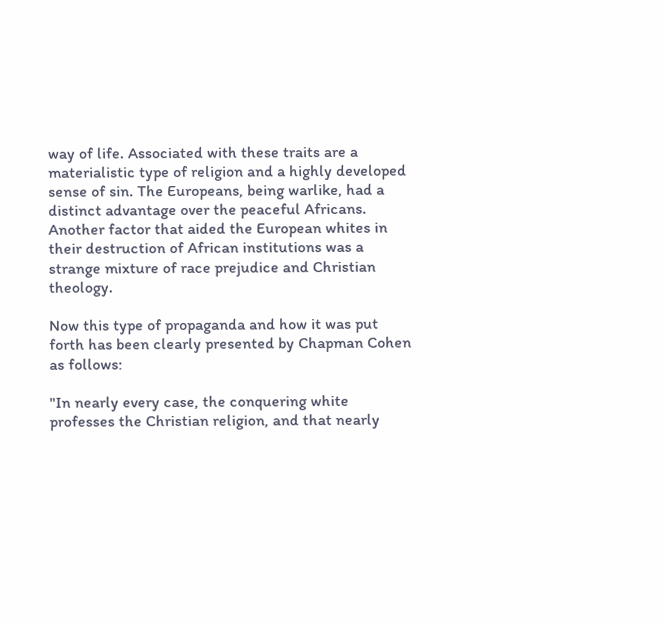way of life. Associated with these traits are a materialistic type of religion and a highly developed sense of sin. The Europeans, being warlike, had a distinct advantage over the peaceful Africans. Another factor that aided the European whites in their destruction of African institutions was a strange mixture of race prejudice and Christian theology.

Now this type of propaganda and how it was put forth has been clearly presented by Chapman Cohen as follows:

"In nearly every case, the conquering white professes the Christian religion, and that nearly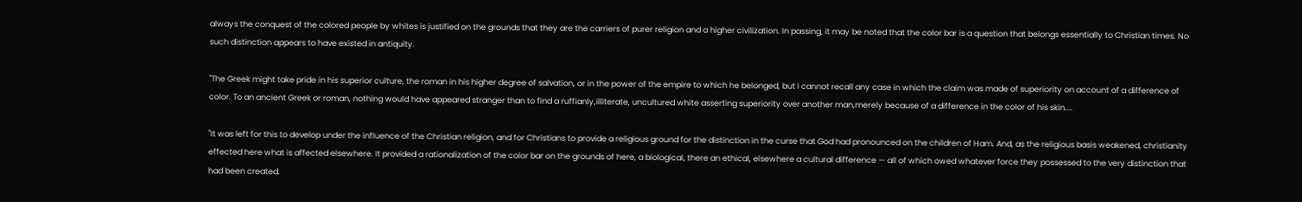always the conquest of the colored people by whites is justified on the grounds that they are the carriers of purer religion and a higher civilization. In passing, it may be noted that the color bar is a question that belongs essentially to Christian times. No such distinction appears to have existed in antiquity.

"The Greek might take pride in his superior culture, the roman in his higher degree of salvation, or in the power of the empire to which he belonged, but I cannot recall any case in which the claim was made of superiority on account of a difference of color. To an ancient Greek or roman, nothing would have appeared stranger than to find a ruffianly,illiterate, uncultured white asserting superiority over another man,merely because of a difference in the color of his skin....

"It was left for this to develop under the influence of the Christian religion, and for Christians to provide a religious ground for the distinction in the curse that God had pronounced on the children of Ham. And, as the religious basis weakened, christianity effected here what is affected elsewhere. It provided a rationalization of the color bar on the grounds of here, a biological, there an ethical, elsewhere a cultural difference — all of which owed whatever force they possessed to the very distinction that had been created.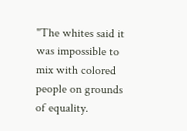"The whites said it was impossible to mix with colored people on grounds of equality.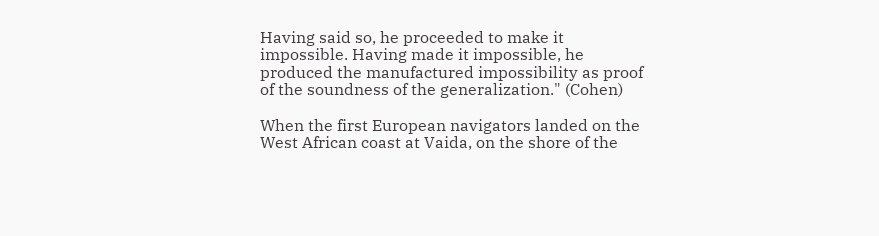Having said so, he proceeded to make it impossible. Having made it impossible, he produced the manufactured impossibility as proof of the soundness of the generalization." (Cohen)

When the first European navigators landed on the West African coast at Vaida, on the shore of the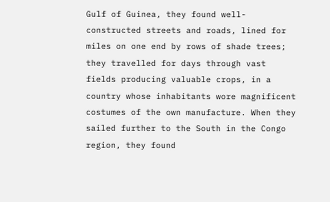Gulf of Guinea, they found well-constructed streets and roads, lined for miles on one end by rows of shade trees; they travelled for days through vast fields producing valuable crops, in a country whose inhabitants wore magnificent costumes of the own manufacture. When they sailed further to the South in the Congo region, they found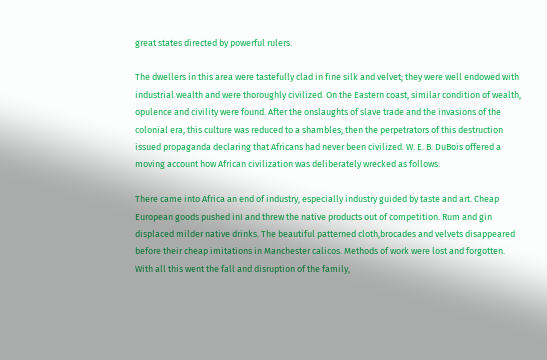great states directed by powerful rulers.

The dwellers in this area were tastefully clad in fine silk and velvet; they were well endowed with industrial wealth and were thoroughly civilized. On the Eastern coast, similar condition of wealth, opulence and civility were found. After the onslaughts of slave trade and the invasions of the colonial era, this culture was reduced to a shambles; then the perpetrators of this destruction issued propaganda declaring that Africans had never been civilized. W. E. B. DuBois offered a moving account how African civilization was deliberately wrecked as follows:

There came into Africa an end of industry, especially industry guided by taste and art. Cheap European goods pushed inI and threw the native products out of competition. Rum and gin displaced milder native drinks. The beautiful patterned cloth,brocades and velvets disappeared before their cheap imitations in Manchester calicos. Methods of work were lost and forgotten. With all this went the fall and disruption of the family,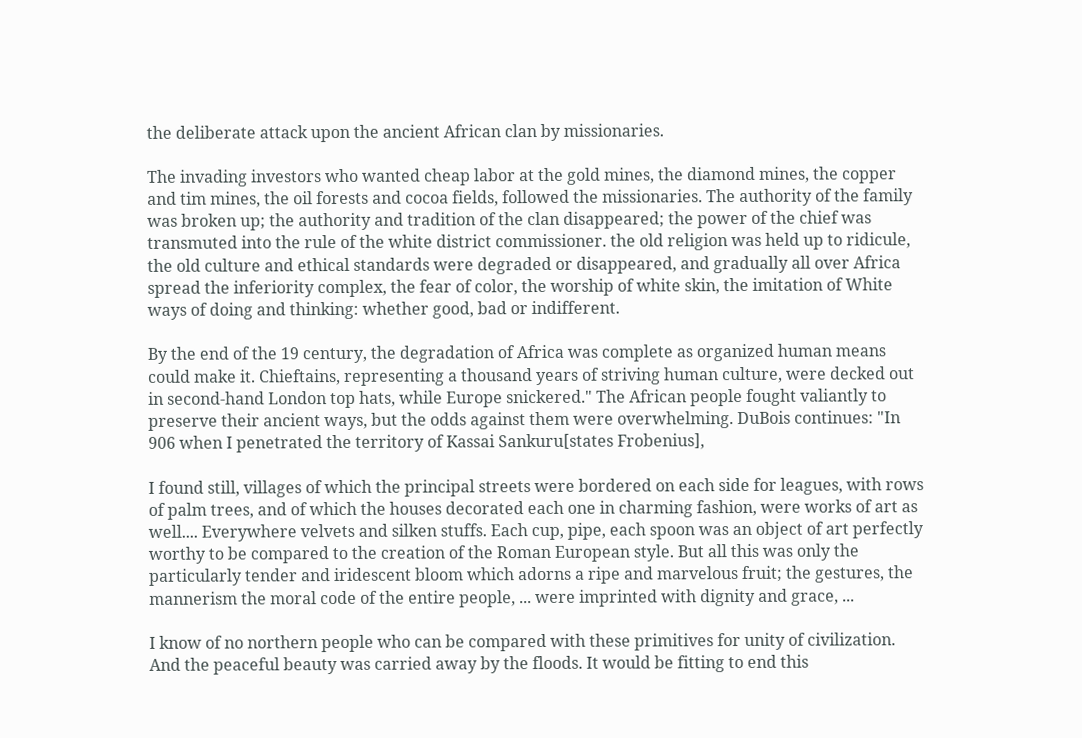the deliberate attack upon the ancient African clan by missionaries.

The invading investors who wanted cheap labor at the gold mines, the diamond mines, the copper and tim mines, the oil forests and cocoa fields, followed the missionaries. The authority of the family was broken up; the authority and tradition of the clan disappeared; the power of the chief was transmuted into the rule of the white district commissioner. the old religion was held up to ridicule, the old culture and ethical standards were degraded or disappeared, and gradually all over Africa spread the inferiority complex, the fear of color, the worship of white skin, the imitation of White ways of doing and thinking: whether good, bad or indifferent.

By the end of the 19 century, the degradation of Africa was complete as organized human means could make it. Chieftains, representing a thousand years of striving human culture, were decked out in second-hand London top hats, while Europe snickered." The African people fought valiantly to preserve their ancient ways, but the odds against them were overwhelming. DuBois continues: "In 906 when I penetrated the territory of Kassai Sankuru[states Frobenius],

I found still, villages of which the principal streets were bordered on each side for leagues, with rows of palm trees, and of which the houses decorated each one in charming fashion, were works of art as well.... Everywhere velvets and silken stuffs. Each cup, pipe, each spoon was an object of art perfectly worthy to be compared to the creation of the Roman European style. But all this was only the particularly tender and iridescent bloom which adorns a ripe and marvelous fruit; the gestures, the mannerism the moral code of the entire people, ... were imprinted with dignity and grace, ...

I know of no northern people who can be compared with these primitives for unity of civilization. And the peaceful beauty was carried away by the floods. It would be fitting to end this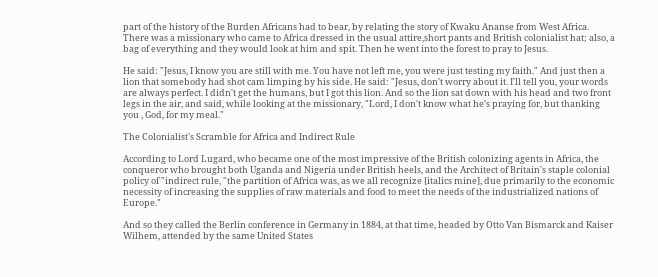part of the history of the Burden Africans had to bear, by relating the story of Kwaku Ananse from West Africa. There was a missionary who came to Africa dressed in the usual attire,short pants and British colonialist hat; also, a bag of everything and they would look at him and spit. Then he went into the forest to pray to Jesus.

He said: "Jesus, I know you are still with me. You have not left me, you were just testing my faith." And just then a lion that somebody had shot cam limping by his side. He said: "Jesus, don't worry about it. I'll tell you, your words are always perfect. I didn't get the humans, but I got this lion. And so the lion sat down with his head and two front legs in the air, and said, while looking at the missionary, "Lord, I don't know what he's praying for, but thanking you , God, for my meal."

The Colonialist's Scramble for Africa and Indirect Rule

According to Lord Lugard, who became one of the most impressive of the British colonizing agents in Africa, the conqueror who brought both Uganda and Nigeria under British heels, and the Architect of Britain's staple colonial policy of "indirect rule, "the partition of Africa was, as we all recognize [italics mine], due primarily to the economic necessity of increasing the supplies of raw materials and food to meet the needs of the industrialized nations of Europe."

And so they called the Berlin conference in Germany in 1884, at that time, headed by Otto Van Bismarck and Kaiser Wilhem, attended by the same United States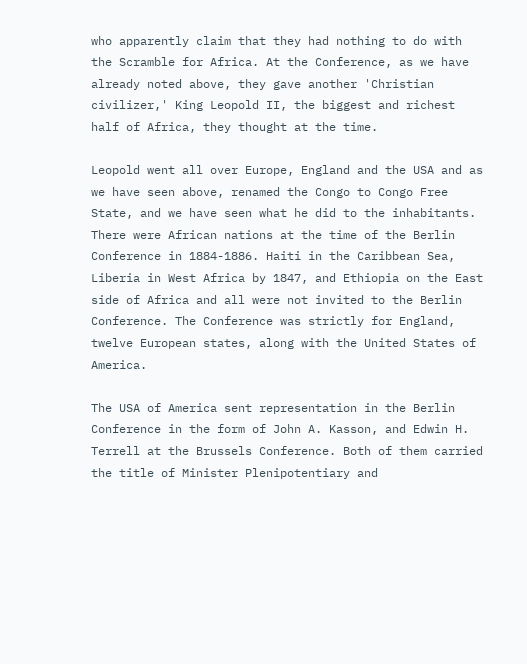who apparently claim that they had nothing to do with the Scramble for Africa. At the Conference, as we have already noted above, they gave another 'Christian civilizer,' King Leopold II, the biggest and richest half of Africa, they thought at the time.

Leopold went all over Europe, England and the USA and as we have seen above, renamed the Congo to Congo Free State, and we have seen what he did to the inhabitants. There were African nations at the time of the Berlin Conference in 1884-1886. Haiti in the Caribbean Sea, Liberia in West Africa by 1847, and Ethiopia on the East side of Africa and all were not invited to the Berlin Conference. The Conference was strictly for England, twelve European states, along with the United States of America.

The USA of America sent representation in the Berlin Conference in the form of John A. Kasson, and Edwin H. Terrell at the Brussels Conference. Both of them carried the title of Minister Plenipotentiary and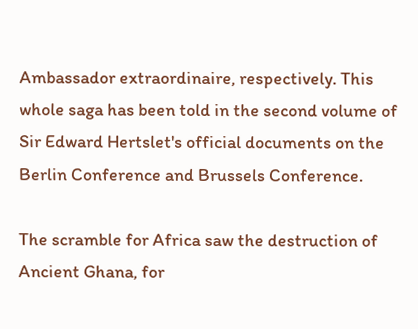Ambassador extraordinaire, respectively. This whole saga has been told in the second volume of Sir Edward Hertslet's official documents on the Berlin Conference and Brussels Conference.

The scramble for Africa saw the destruction of Ancient Ghana, for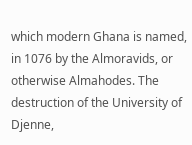which modern Ghana is named, in 1076 by the Almoravids, or otherwise Almahodes. The destruction of the University of Djenne,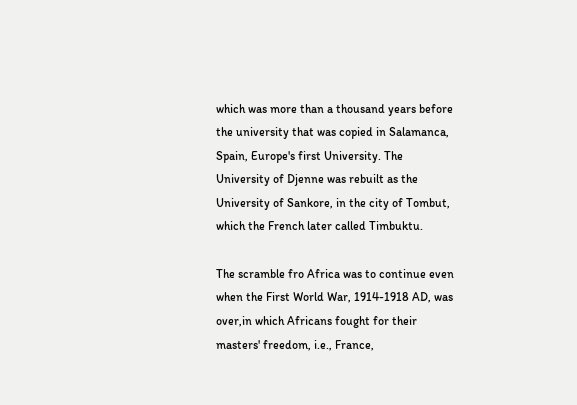which was more than a thousand years before the university that was copied in Salamanca, Spain, Europe's first University. The University of Djenne was rebuilt as the University of Sankore, in the city of Tombut, which the French later called Timbuktu.

The scramble fro Africa was to continue even when the First World War, 1914-1918 AD, was over,in which Africans fought for their masters' freedom, i.e., France,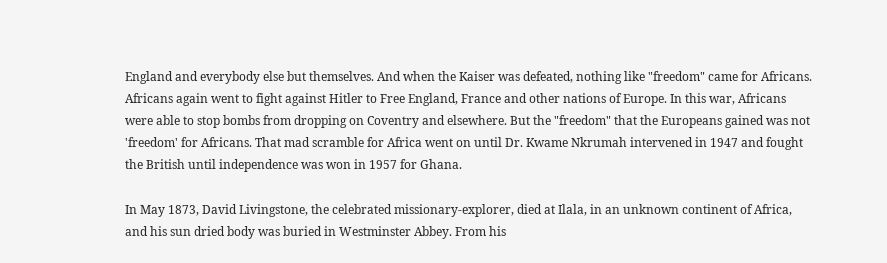England and everybody else but themselves. And when the Kaiser was defeated, nothing like "freedom" came for Africans. Africans again went to fight against Hitler to Free England, France and other nations of Europe. In this war, Africans were able to stop bombs from dropping on Coventry and elsewhere. But the "freedom" that the Europeans gained was not 'freedom' for Africans. That mad scramble for Africa went on until Dr. Kwame Nkrumah intervened in 1947 and fought the British until independence was won in 1957 for Ghana.

In May 1873, David Livingstone, the celebrated missionary-explorer, died at Ilala, in an unknown continent of Africa, and his sun dried body was buried in Westminster Abbey. From his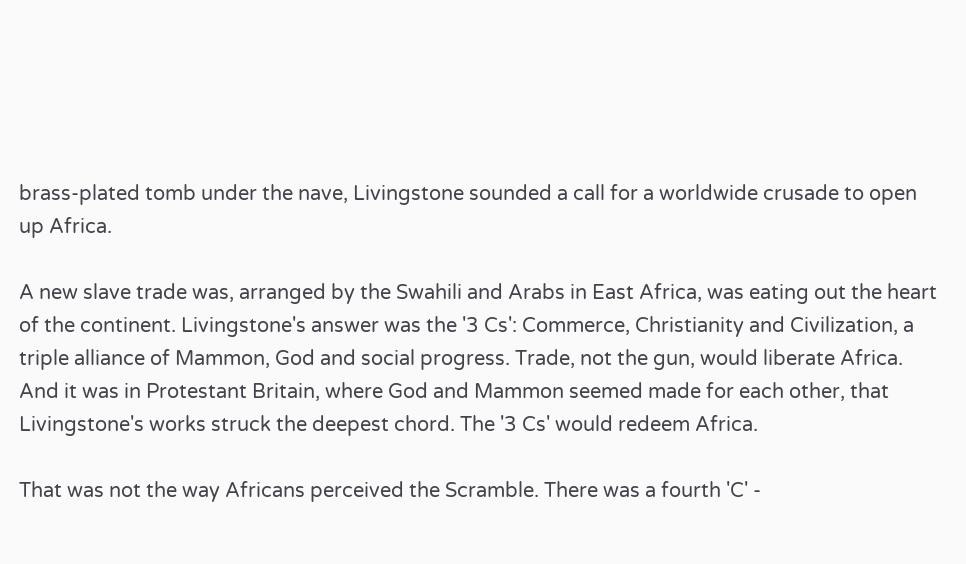brass-plated tomb under the nave, Livingstone sounded a call for a worldwide crusade to open up Africa.

A new slave trade was, arranged by the Swahili and Arabs in East Africa, was eating out the heart of the continent. Livingstone's answer was the '3 Cs': Commerce, Christianity and Civilization, a triple alliance of Mammon, God and social progress. Trade, not the gun, would liberate Africa. And it was in Protestant Britain, where God and Mammon seemed made for each other, that Livingstone's works struck the deepest chord. The '3 Cs' would redeem Africa.

That was not the way Africans perceived the Scramble. There was a fourth 'C' -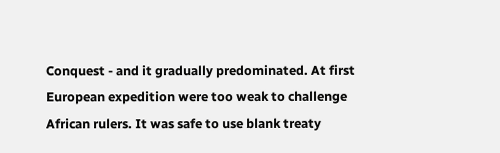Conquest - and it gradually predominated. At first European expedition were too weak to challenge African rulers. It was safe to use blank treaty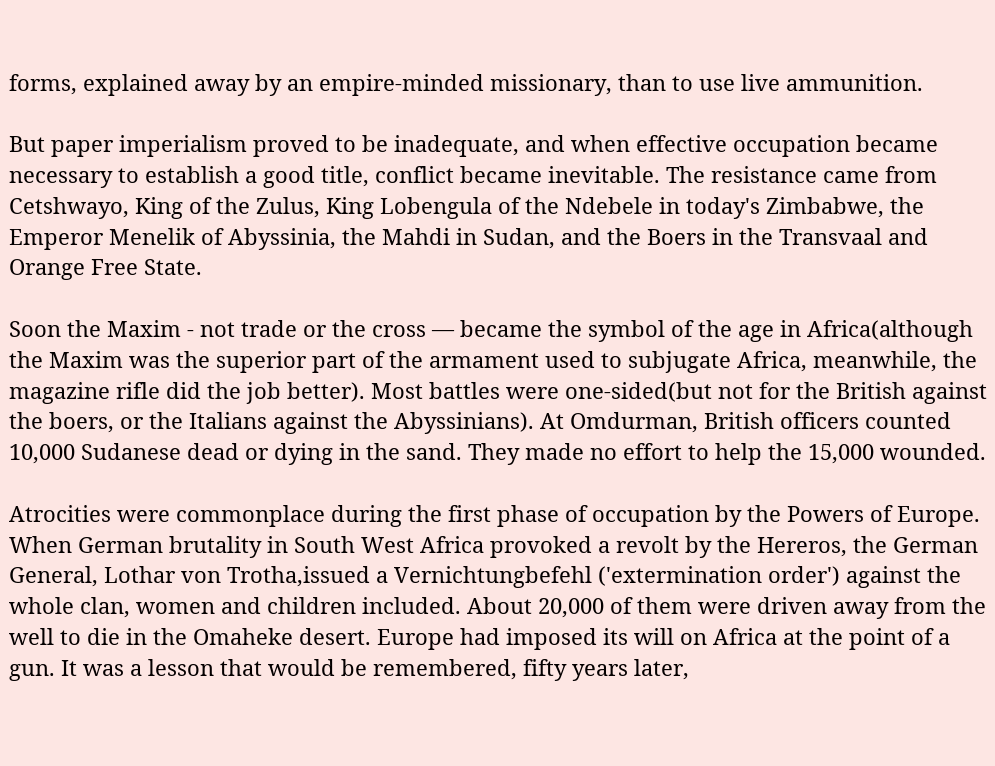forms, explained away by an empire-minded missionary, than to use live ammunition.

But paper imperialism proved to be inadequate, and when effective occupation became necessary to establish a good title, conflict became inevitable. The resistance came from Cetshwayo, King of the Zulus, King Lobengula of the Ndebele in today's Zimbabwe, the Emperor Menelik of Abyssinia, the Mahdi in Sudan, and the Boers in the Transvaal and Orange Free State.

Soon the Maxim - not trade or the cross — became the symbol of the age in Africa(although the Maxim was the superior part of the armament used to subjugate Africa, meanwhile, the magazine rifle did the job better). Most battles were one-sided(but not for the British against the boers, or the Italians against the Abyssinians). At Omdurman, British officers counted 10,000 Sudanese dead or dying in the sand. They made no effort to help the 15,000 wounded.

Atrocities were commonplace during the first phase of occupation by the Powers of Europe. When German brutality in South West Africa provoked a revolt by the Hereros, the German General, Lothar von Trotha,issued a Vernichtungbefehl ('extermination order') against the whole clan, women and children included. About 20,000 of them were driven away from the well to die in the Omaheke desert. Europe had imposed its will on Africa at the point of a gun. It was a lesson that would be remembered, fifty years later,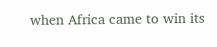when Africa came to win its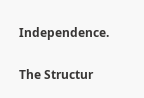Independence.

The Structur